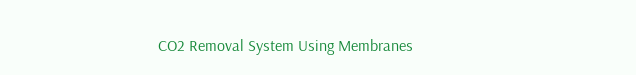CO2 Removal System Using Membranes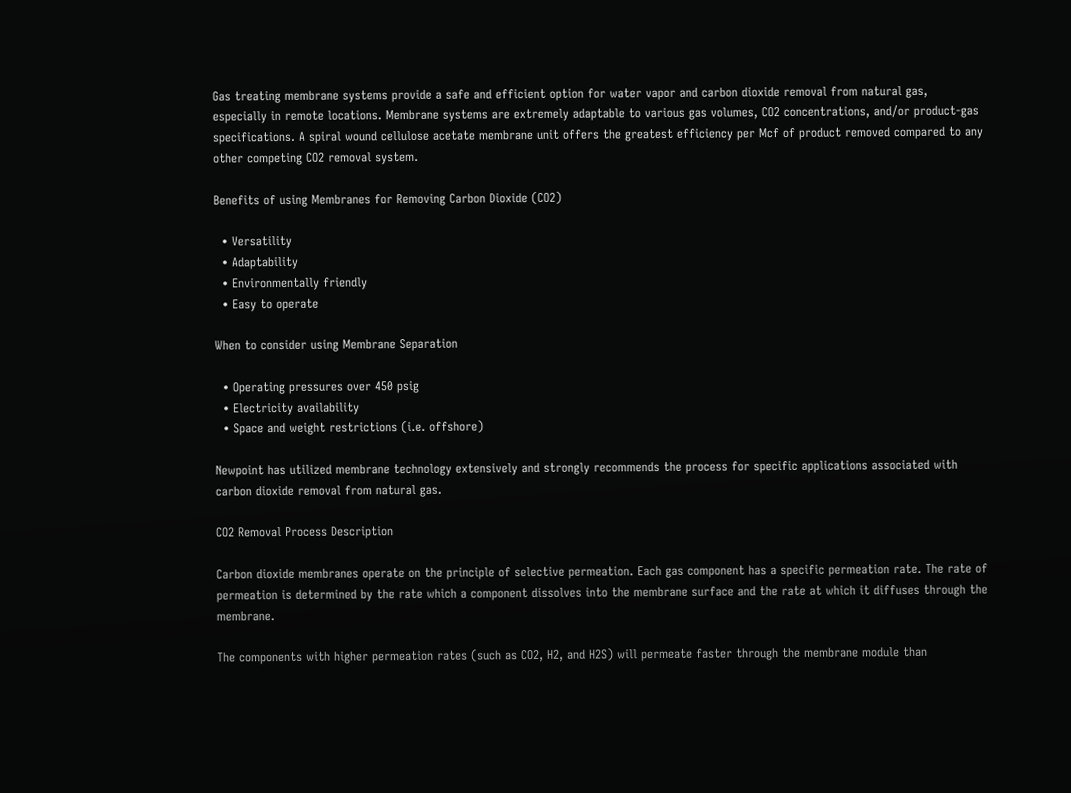Gas treating membrane systems provide a safe and efficient option for water vapor and carbon dioxide removal from natural gas, especially in remote locations. Membrane systems are extremely adaptable to various gas volumes, CO2 concentrations, and/or product-gas specifications. A spiral wound cellulose acetate membrane unit offers the greatest efficiency per Mcf of product removed compared to any other competing CO2 removal system.

Benefits of using Membranes for Removing Carbon Dioxide (CO2)

  • Versatility
  • Adaptability
  • Environmentally friendly
  • Easy to operate

When to consider using Membrane Separation

  • Operating pressures over 450 psig
  • Electricity availability
  • Space and weight restrictions (i.e. offshore)

Newpoint has utilized membrane technology extensively and strongly recommends the process for specific applications associated with carbon dioxide removal from natural gas.

CO2 Removal Process Description

Carbon dioxide membranes operate on the principle of selective permeation. Each gas component has a specific permeation rate. The rate of permeation is determined by the rate which a component dissolves into the membrane surface and the rate at which it diffuses through the membrane.

The components with higher permeation rates (such as CO2, H2, and H2S) will permeate faster through the membrane module than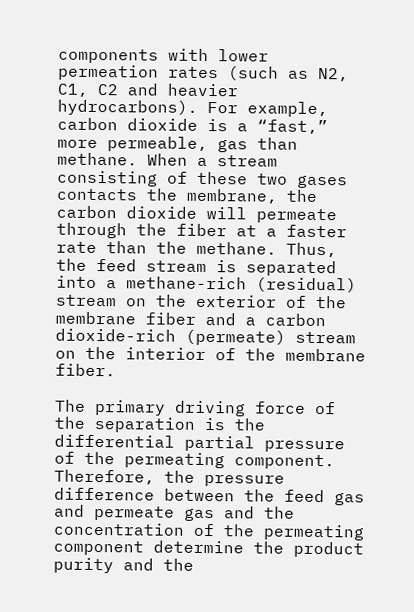components with lower permeation rates (such as N2, C1, C2 and heavier hydrocarbons). For example, carbon dioxide is a “fast,” more permeable, gas than methane. When a stream consisting of these two gases contacts the membrane, the carbon dioxide will permeate through the fiber at a faster rate than the methane. Thus, the feed stream is separated into a methane-rich (residual) stream on the exterior of the membrane fiber and a carbon dioxide-rich (permeate) stream on the interior of the membrane fiber.

The primary driving force of the separation is the differential partial pressure of the permeating component. Therefore, the pressure difference between the feed gas and permeate gas and the concentration of the permeating component determine the product purity and the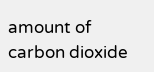amount of carbon dioxide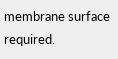membrane surface required.